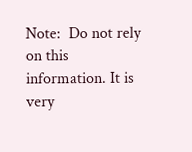Note:  Do not rely on this information. It is very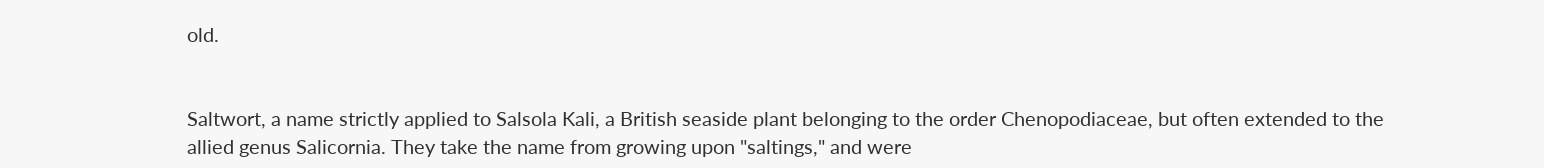old.


Saltwort, a name strictly applied to Salsola Kali, a British seaside plant belonging to the order Chenopodiaceae, but often extended to the allied genus Salicornia. They take the name from growing upon "saltings," and were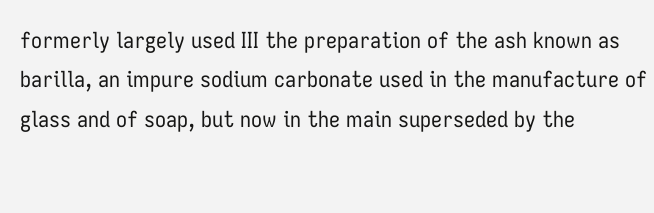formerly largely used III the preparation of the ash known as barilla, an impure sodium carbonate used in the manufacture of glass and of soap, but now in the main superseded by the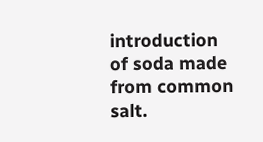introduction of soda made from common salt.